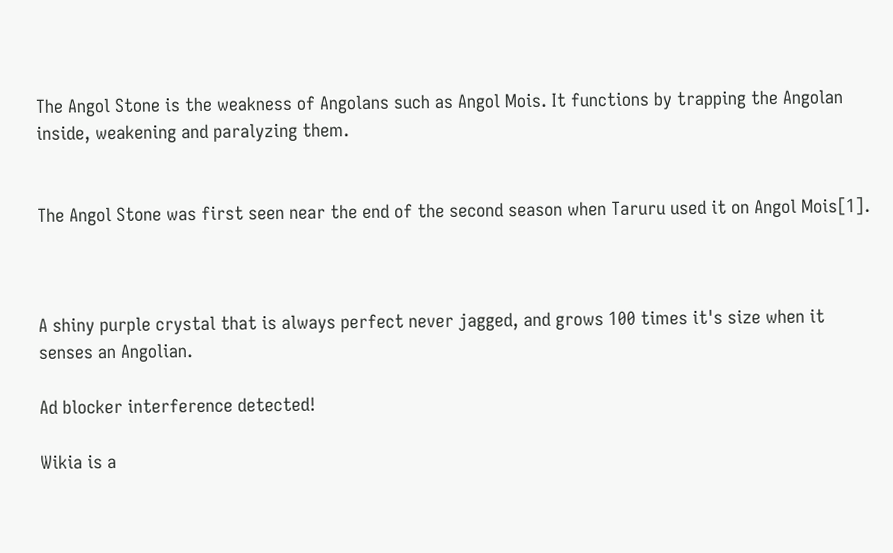The Angol Stone is the weakness of Angolans such as Angol Mois. It functions by trapping the Angolan inside, weakening and paralyzing them.


The Angol Stone was first seen near the end of the second season when Taruru used it on Angol Mois[1].



A shiny purple crystal that is always perfect never jagged, and grows 100 times it's size when it senses an Angolian.

Ad blocker interference detected!

Wikia is a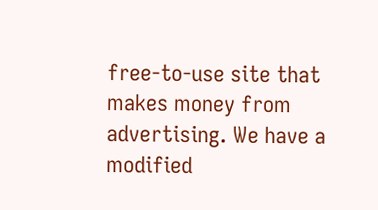free-to-use site that makes money from advertising. We have a modified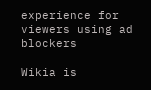experience for viewers using ad blockers

Wikia is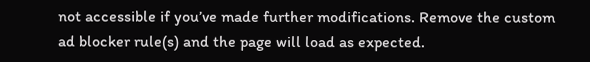not accessible if you’ve made further modifications. Remove the custom ad blocker rule(s) and the page will load as expected.